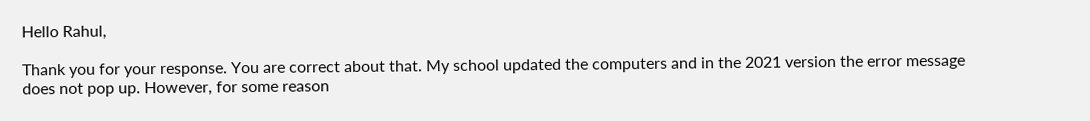Hello Rahul,

Thank you for your response. You are correct about that. My school updated the computers and in the 2021 version the error message does not pop up. However, for some reason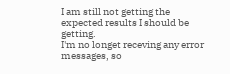I am still not getting the expected results I should be getting.
I'm no longet receving any error messages, so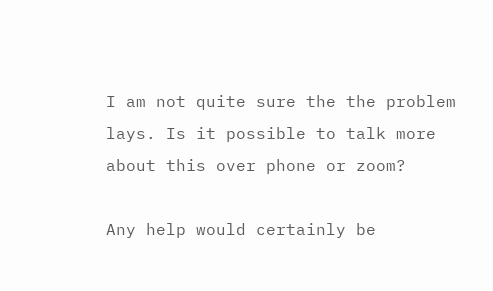I am not quite sure the the problem lays. Is it possible to talk more about this over phone or zoom?

Any help would certainly be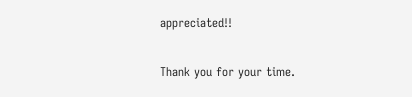appreciated!!


Thank you for your time.